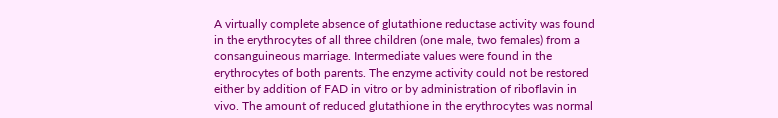A virtually complete absence of glutathione reductase activity was found in the erythrocytes of all three children (one male, two females) from a consanguineous marriage. Intermediate values were found in the erythrocytes of both parents. The enzyme activity could not be restored either by addition of FAD in vitro or by administration of riboflavin in vivo. The amount of reduced glutathione in the erythrocytes was normal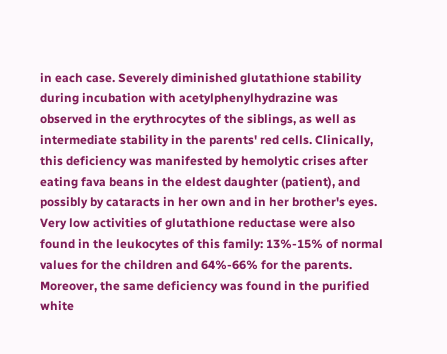in each case. Severely diminished glutathione stability during incubation with acetylphenylhydrazine was observed in the erythrocytes of the siblings, as well as intermediate stability in the parents' red cells. Clinically, this deficiency was manifested by hemolytic crises after eating fava beans in the eldest daughter (patient), and possibly by cataracts in her own and in her brother's eyes. Very low activities of glutathione reductase were also found in the leukocytes of this family: 13%-15% of normal values for the children and 64%-66% for the parents. Moreover, the same deficiency was found in the purified white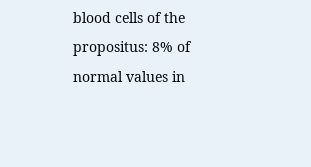blood cells of the propositus: 8% of normal values in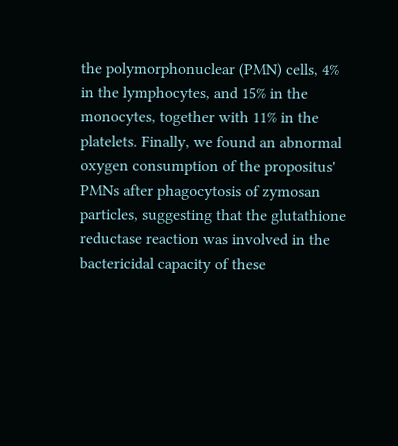the polymorphonuclear (PMN) cells, 4% in the lymphocytes, and 15% in the monocytes, together with 11% in the platelets. Finally, we found an abnormal oxygen consumption of the propositus' PMNs after phagocytosis of zymosan particles, suggesting that the glutathione reductase reaction was involved in the bactericidal capacity of these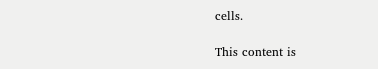cells.

This content is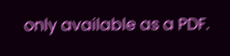only available as a PDF.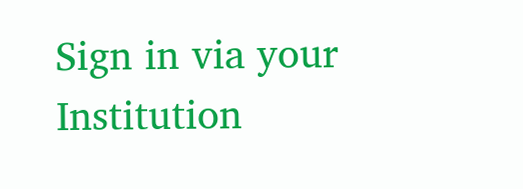Sign in via your Institution